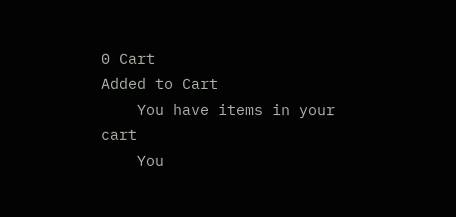0 Cart
Added to Cart
    You have items in your cart
    You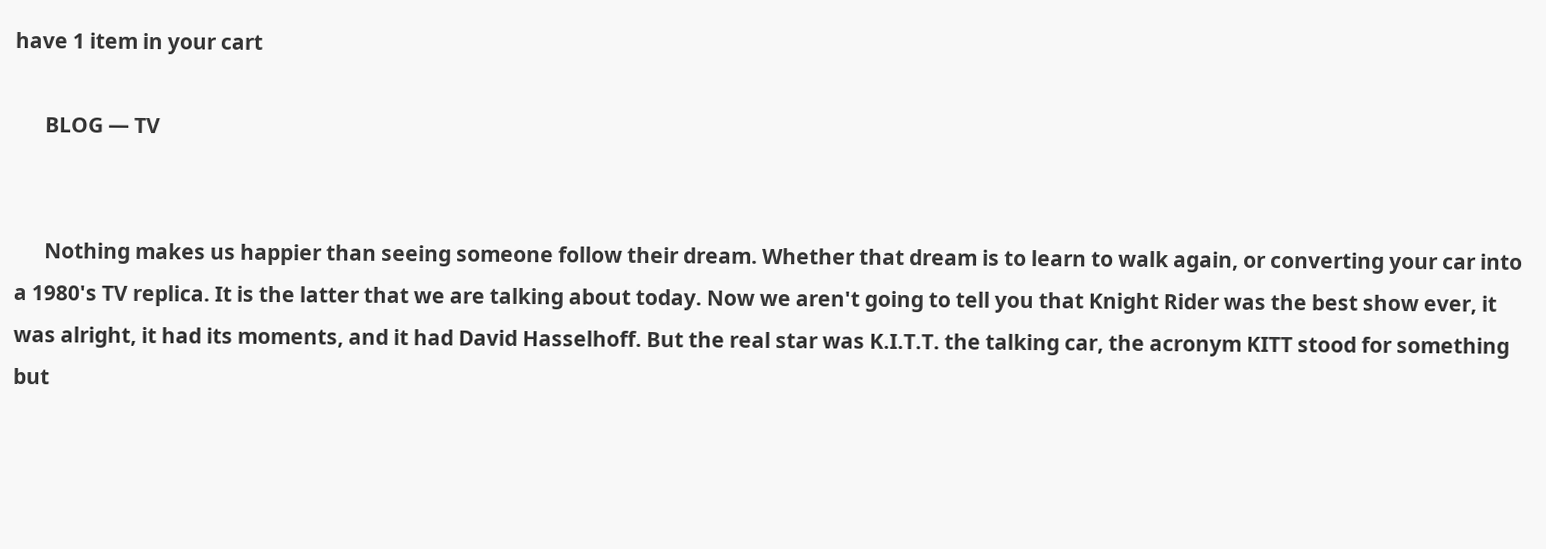have 1 item in your cart

      BLOG — TV


      Nothing makes us happier than seeing someone follow their dream. Whether that dream is to learn to walk again, or converting your car into a 1980's TV replica. It is the latter that we are talking about today. Now we aren't going to tell you that Knight Rider was the best show ever, it was alright, it had its moments, and it had David Hasselhoff. But the real star was K.I.T.T. the talking car, the acronym KITT stood for something but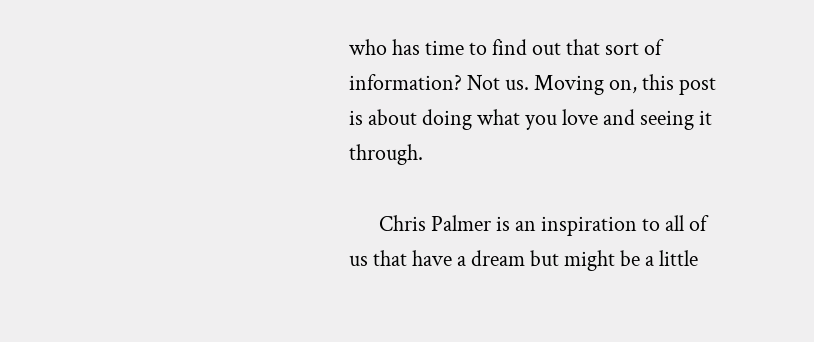who has time to find out that sort of information? Not us. Moving on, this post is about doing what you love and seeing it through.

      Chris Palmer is an inspiration to all of us that have a dream but might be a little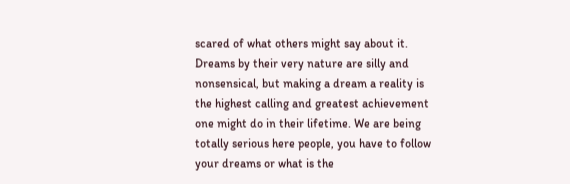scared of what others might say about it. Dreams by their very nature are silly and nonsensical, but making a dream a reality is the highest calling and greatest achievement one might do in their lifetime. We are being totally serious here people, you have to follow your dreams or what is the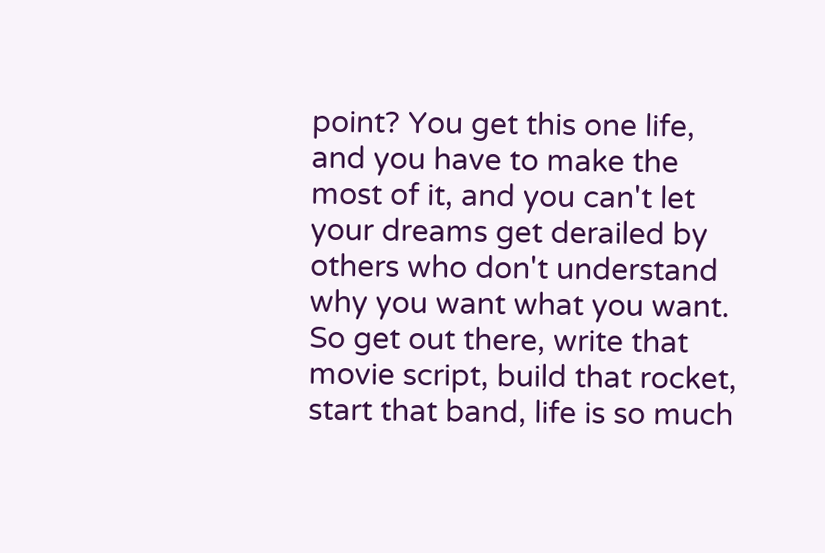point? You get this one life, and you have to make the most of it, and you can't let your dreams get derailed by others who don't understand why you want what you want.  So get out there, write that movie script, build that rocket, start that band, life is so much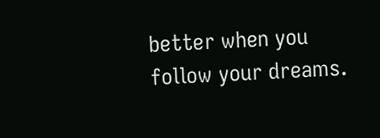better when you follow your dreams.